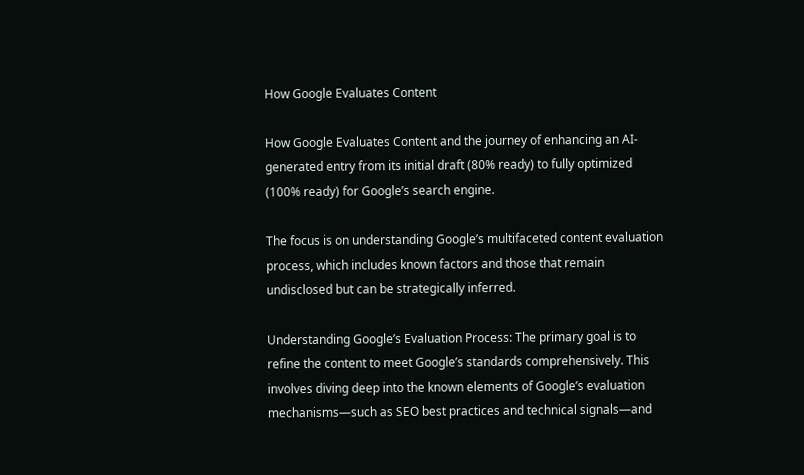How Google Evaluates Content

How Google Evaluates Content and the journey of enhancing an AI-generated entry from its initial draft (80% ready) to fully optimized (100% ready) for Google’s search engine.

The focus is on understanding Google’s multifaceted content evaluation process, which includes known factors and those that remain undisclosed but can be strategically inferred.

Understanding Google’s Evaluation Process: The primary goal is to refine the content to meet Google’s standards comprehensively. This involves diving deep into the known elements of Google’s evaluation mechanisms—such as SEO best practices and technical signals—and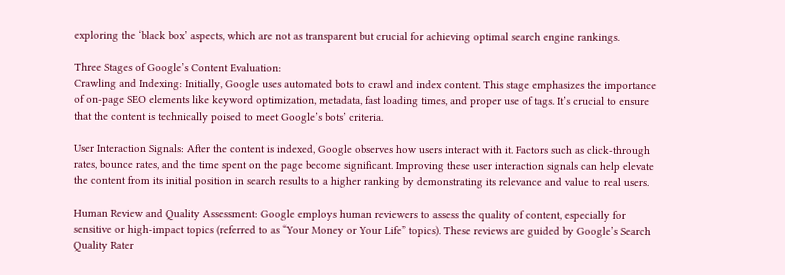exploring the ‘black box’ aspects, which are not as transparent but crucial for achieving optimal search engine rankings.

Three Stages of Google’s Content Evaluation:
Crawling and Indexing: Initially, Google uses automated bots to crawl and index content. This stage emphasizes the importance of on-page SEO elements like keyword optimization, metadata, fast loading times, and proper use of tags. It’s crucial to ensure that the content is technically poised to meet Google’s bots’ criteria.

User Interaction Signals: After the content is indexed, Google observes how users interact with it. Factors such as click-through rates, bounce rates, and the time spent on the page become significant. Improving these user interaction signals can help elevate the content from its initial position in search results to a higher ranking by demonstrating its relevance and value to real users.

Human Review and Quality Assessment: Google employs human reviewers to assess the quality of content, especially for sensitive or high-impact topics (referred to as “Your Money or Your Life” topics). These reviews are guided by Google’s Search Quality Rater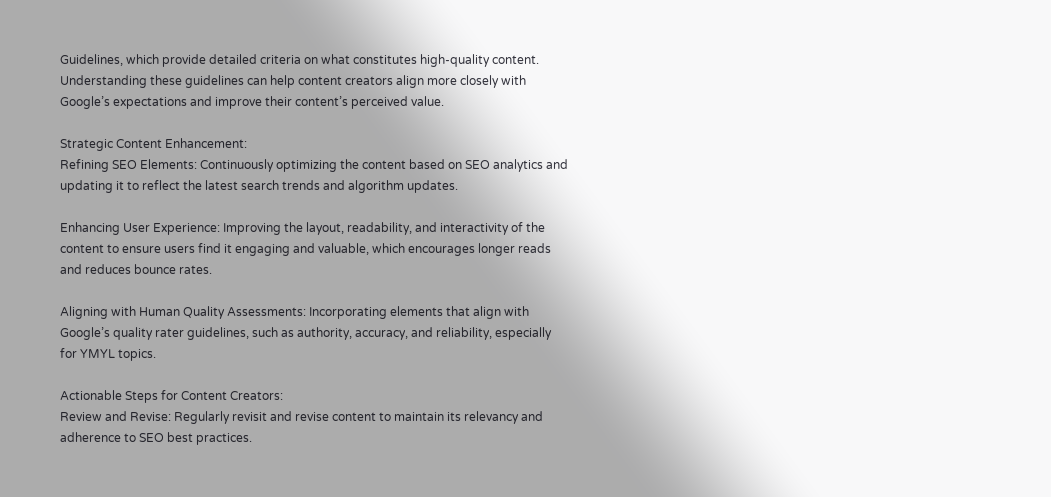Guidelines, which provide detailed criteria on what constitutes high-quality content. Understanding these guidelines can help content creators align more closely with Google’s expectations and improve their content’s perceived value.

Strategic Content Enhancement:
Refining SEO Elements: Continuously optimizing the content based on SEO analytics and updating it to reflect the latest search trends and algorithm updates.

Enhancing User Experience: Improving the layout, readability, and interactivity of the content to ensure users find it engaging and valuable, which encourages longer reads and reduces bounce rates.

Aligning with Human Quality Assessments: Incorporating elements that align with Google’s quality rater guidelines, such as authority, accuracy, and reliability, especially for YMYL topics.

Actionable Steps for Content Creators:
Review and Revise: Regularly revisit and revise content to maintain its relevancy and adherence to SEO best practices.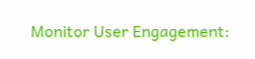Monitor User Engagement: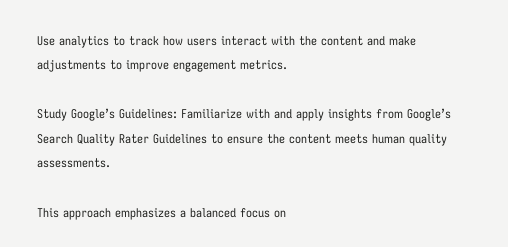Use analytics to track how users interact with the content and make adjustments to improve engagement metrics.

Study Google’s Guidelines: Familiarize with and apply insights from Google’s Search Quality Rater Guidelines to ensure the content meets human quality assessments.

This approach emphasizes a balanced focus on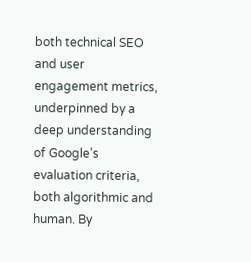both technical SEO and user engagement metrics, underpinned by a deep understanding of Google’s evaluation criteria, both algorithmic and human. By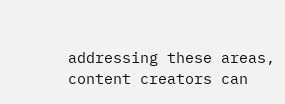addressing these areas, content creators can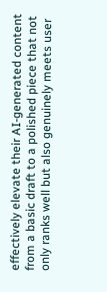effectively elevate their AI-generated content from a basic draft to a polished piece that not only ranks well but also genuinely meets user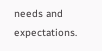needs and expectations.